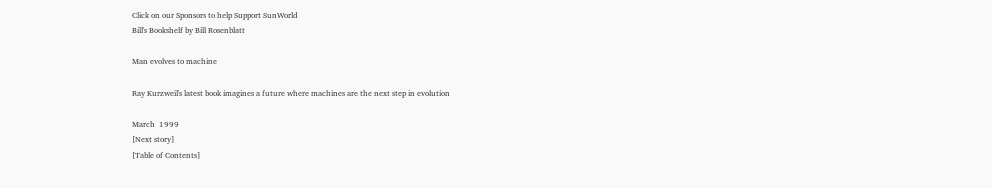Click on our Sponsors to help Support SunWorld
Bill's Bookshelf by Bill Rosenblatt

Man evolves to machine

Ray Kurzweil's latest book imagines a future where machines are the next step in evolution

March  1999
[Next story]
[Table of Contents]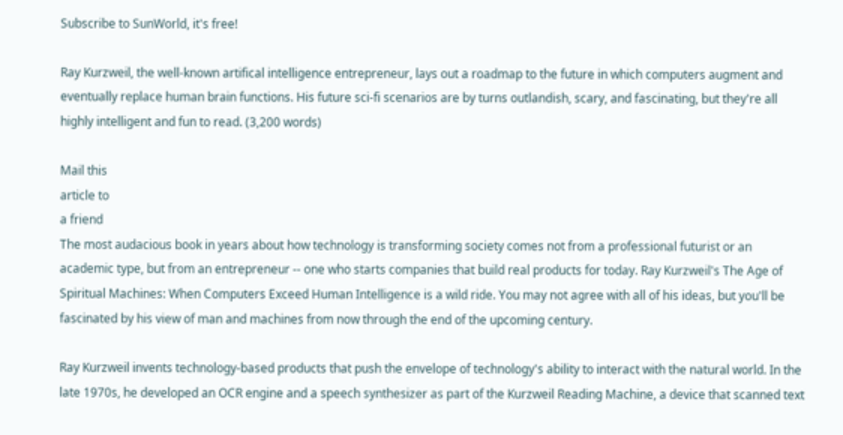Subscribe to SunWorld, it's free!

Ray Kurzweil, the well-known artifical intelligence entrepreneur, lays out a roadmap to the future in which computers augment and eventually replace human brain functions. His future sci-fi scenarios are by turns outlandish, scary, and fascinating, but they're all highly intelligent and fun to read. (3,200 words)

Mail this
article to
a friend
The most audacious book in years about how technology is transforming society comes not from a professional futurist or an academic type, but from an entrepreneur -- one who starts companies that build real products for today. Ray Kurzweil's The Age of Spiritual Machines: When Computers Exceed Human Intelligence is a wild ride. You may not agree with all of his ideas, but you'll be fascinated by his view of man and machines from now through the end of the upcoming century.

Ray Kurzweil invents technology-based products that push the envelope of technology's ability to interact with the natural world. In the late 1970s, he developed an OCR engine and a speech synthesizer as part of the Kurzweil Reading Machine, a device that scanned text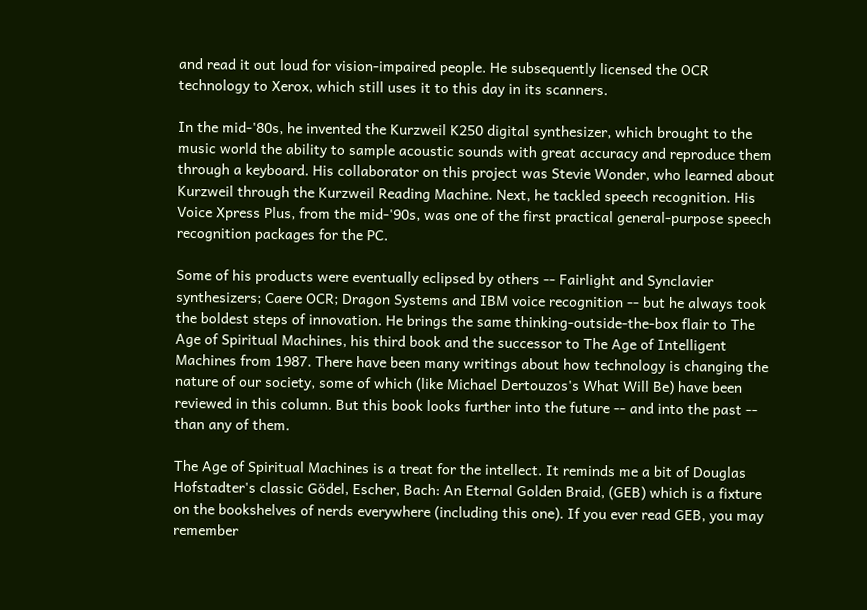and read it out loud for vision-impaired people. He subsequently licensed the OCR technology to Xerox, which still uses it to this day in its scanners.

In the mid-'80s, he invented the Kurzweil K250 digital synthesizer, which brought to the music world the ability to sample acoustic sounds with great accuracy and reproduce them through a keyboard. His collaborator on this project was Stevie Wonder, who learned about Kurzweil through the Kurzweil Reading Machine. Next, he tackled speech recognition. His Voice Xpress Plus, from the mid-'90s, was one of the first practical general-purpose speech recognition packages for the PC.

Some of his products were eventually eclipsed by others -- Fairlight and Synclavier synthesizers; Caere OCR; Dragon Systems and IBM voice recognition -- but he always took the boldest steps of innovation. He brings the same thinking-outside-the-box flair to The Age of Spiritual Machines, his third book and the successor to The Age of Intelligent Machines from 1987. There have been many writings about how technology is changing the nature of our society, some of which (like Michael Dertouzos's What Will Be) have been reviewed in this column. But this book looks further into the future -- and into the past -- than any of them.

The Age of Spiritual Machines is a treat for the intellect. It reminds me a bit of Douglas Hofstadter's classic Gödel, Escher, Bach: An Eternal Golden Braid, (GEB) which is a fixture on the bookshelves of nerds everywhere (including this one). If you ever read GEB, you may remember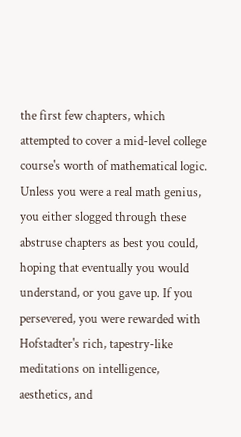the first few chapters, which attempted to cover a mid-level college course's worth of mathematical logic. Unless you were a real math genius, you either slogged through these abstruse chapters as best you could, hoping that eventually you would understand, or you gave up. If you persevered, you were rewarded with Hofstadter's rich, tapestry-like meditations on intelligence, aesthetics, and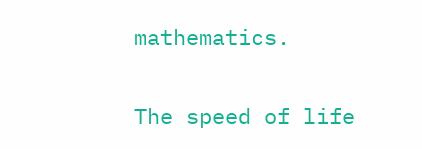mathematics.

The speed of life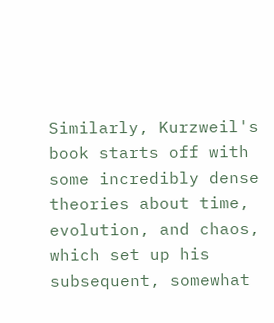Similarly, Kurzweil's book starts off with some incredibly dense theories about time, evolution, and chaos, which set up his subsequent, somewhat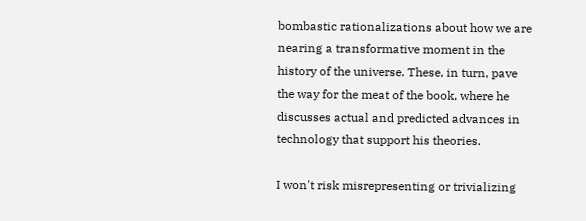bombastic rationalizations about how we are nearing a transformative moment in the history of the universe. These, in turn, pave the way for the meat of the book, where he discusses actual and predicted advances in technology that support his theories.

I won't risk misrepresenting or trivializing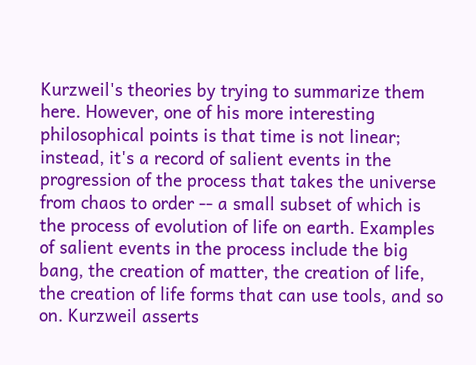Kurzweil's theories by trying to summarize them here. However, one of his more interesting philosophical points is that time is not linear; instead, it's a record of salient events in the progression of the process that takes the universe from chaos to order -- a small subset of which is the process of evolution of life on earth. Examples of salient events in the process include the big bang, the creation of matter, the creation of life, the creation of life forms that can use tools, and so on. Kurzweil asserts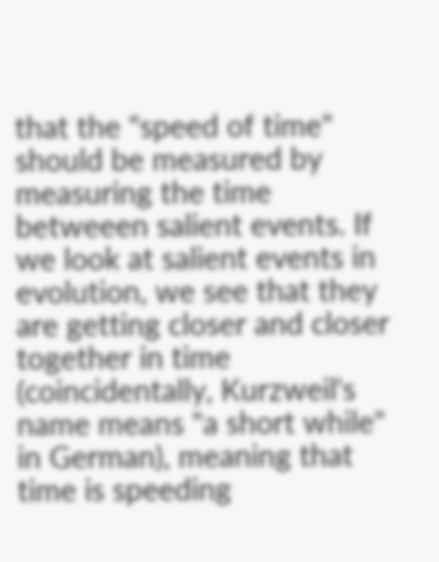that the "speed of time" should be measured by measuring the time betweeen salient events. If we look at salient events in evolution, we see that they are getting closer and closer together in time (coincidentally, Kurzweil's name means "a short while" in German), meaning that time is speeding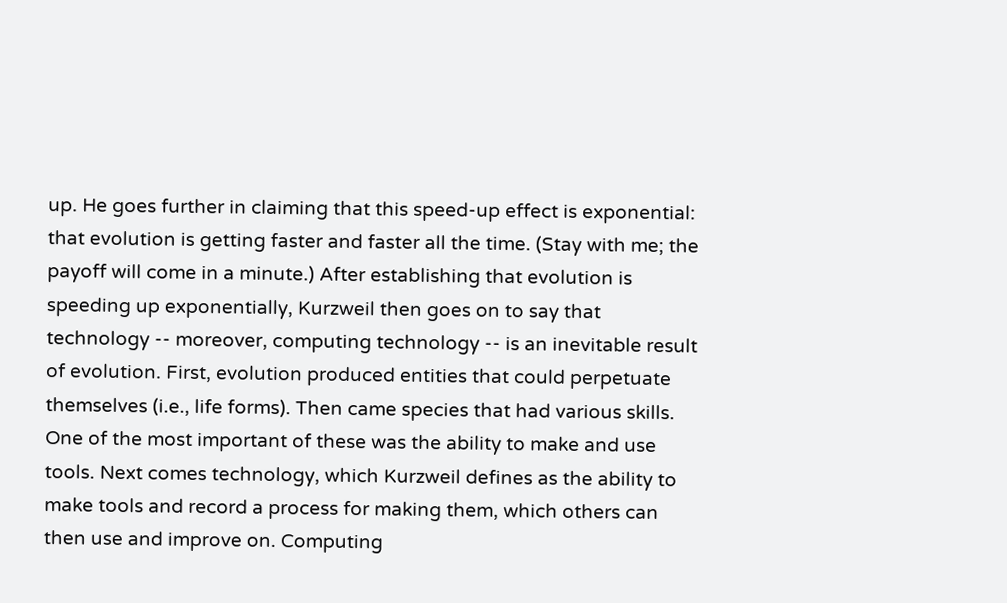up. He goes further in claiming that this speed-up effect is exponential: that evolution is getting faster and faster all the time. (Stay with me; the payoff will come in a minute.) After establishing that evolution is speeding up exponentially, Kurzweil then goes on to say that technology -- moreover, computing technology -- is an inevitable result of evolution. First, evolution produced entities that could perpetuate themselves (i.e., life forms). Then came species that had various skills. One of the most important of these was the ability to make and use tools. Next comes technology, which Kurzweil defines as the ability to make tools and record a process for making them, which others can then use and improve on. Computing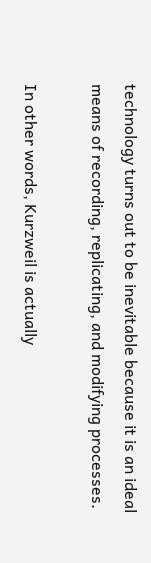technology turns out to be inevitable because it is an ideal means of recording, replicating, and modifying processes.

In other words, Kurzweil is actually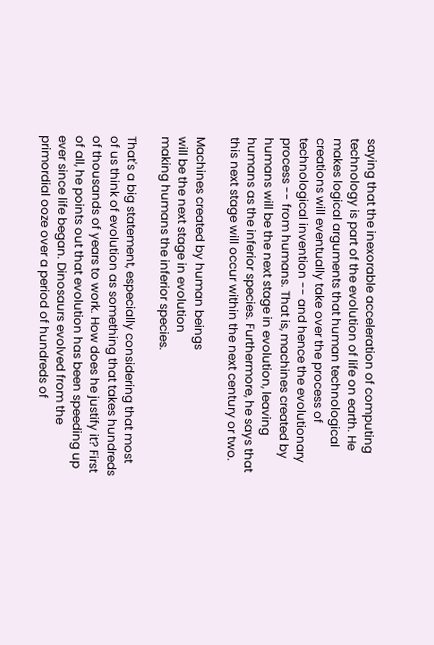saying that the inexorable acceleration of computing technology is part of the evolution of life on earth. He makes logical arguments that human technological creations will eventually take over the process of technological invention -- and hence the evolutionary process -- from humans. That is, machines created by humans will be the next stage in evolution, leaving humans as the inferior species. Furthermore, he says that this next stage will occur within the next century or two.

Machines created by human beings
will be the next stage in evolution
making humans the inferior species.

That's a big statement, especially considering that most of us think of evolution as something that takes hundreds of thousands of years to work. How does he justify it? First of all, he points out that evolution has been speeding up ever since life began. Dinosaurs evolved from the primordial ooze over a period of hundreds of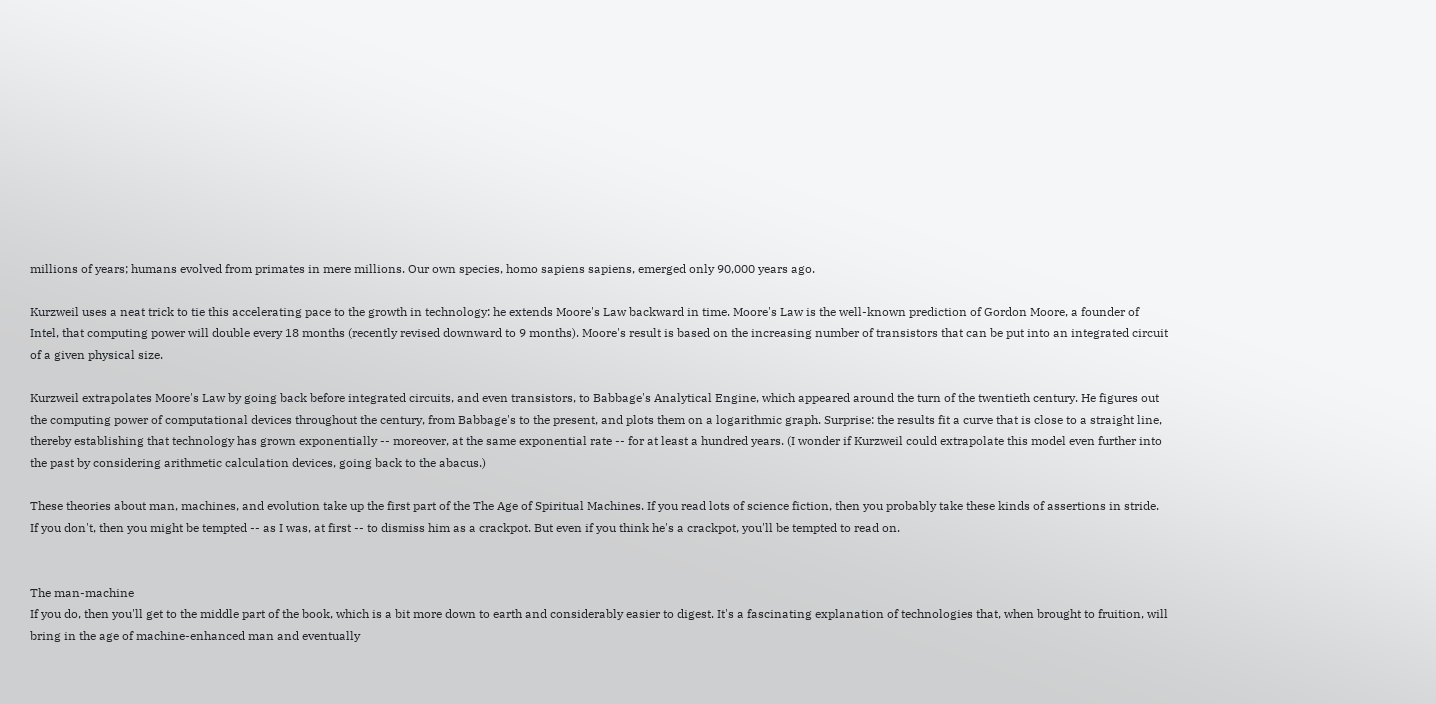millions of years; humans evolved from primates in mere millions. Our own species, homo sapiens sapiens, emerged only 90,000 years ago.

Kurzweil uses a neat trick to tie this accelerating pace to the growth in technology: he extends Moore's Law backward in time. Moore's Law is the well-known prediction of Gordon Moore, a founder of Intel, that computing power will double every 18 months (recently revised downward to 9 months). Moore's result is based on the increasing number of transistors that can be put into an integrated circuit of a given physical size.

Kurzweil extrapolates Moore's Law by going back before integrated circuits, and even transistors, to Babbage's Analytical Engine, which appeared around the turn of the twentieth century. He figures out the computing power of computational devices throughout the century, from Babbage's to the present, and plots them on a logarithmic graph. Surprise: the results fit a curve that is close to a straight line, thereby establishing that technology has grown exponentially -- moreover, at the same exponential rate -- for at least a hundred years. (I wonder if Kurzweil could extrapolate this model even further into the past by considering arithmetic calculation devices, going back to the abacus.)

These theories about man, machines, and evolution take up the first part of the The Age of Spiritual Machines. If you read lots of science fiction, then you probably take these kinds of assertions in stride. If you don't, then you might be tempted -- as I was, at first -- to dismiss him as a crackpot. But even if you think he's a crackpot, you'll be tempted to read on.


The man-machine
If you do, then you'll get to the middle part of the book, which is a bit more down to earth and considerably easier to digest. It's a fascinating explanation of technologies that, when brought to fruition, will bring in the age of machine-enhanced man and eventually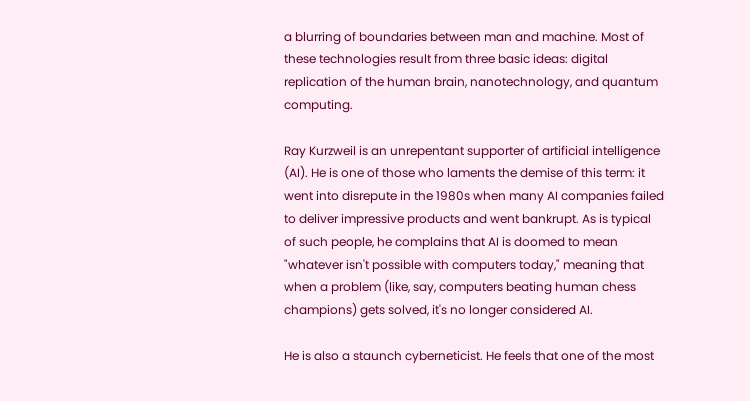a blurring of boundaries between man and machine. Most of these technologies result from three basic ideas: digital replication of the human brain, nanotechnology, and quantum computing.

Ray Kurzweil is an unrepentant supporter of artificial intelligence (AI). He is one of those who laments the demise of this term: it went into disrepute in the 1980s when many AI companies failed to deliver impressive products and went bankrupt. As is typical of such people, he complains that AI is doomed to mean "whatever isn't possible with computers today," meaning that when a problem (like, say, computers beating human chess champions) gets solved, it's no longer considered AI.

He is also a staunch cyberneticist. He feels that one of the most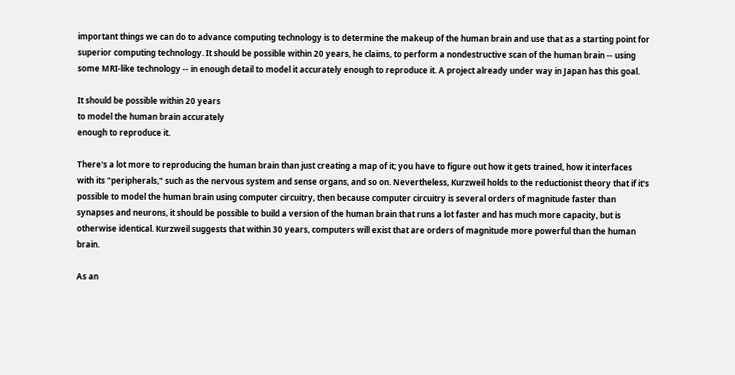important things we can do to advance computing technology is to determine the makeup of the human brain and use that as a starting point for superior computing technology. It should be possible within 20 years, he claims, to perform a nondestructive scan of the human brain -- using some MRI-like technology -- in enough detail to model it accurately enough to reproduce it. A project already under way in Japan has this goal.

It should be possible within 20 years
to model the human brain accurately
enough to reproduce it.

There's a lot more to reproducing the human brain than just creating a map of it; you have to figure out how it gets trained, how it interfaces with its "peripherals," such as the nervous system and sense organs, and so on. Nevertheless, Kurzweil holds to the reductionist theory that if it's possible to model the human brain using computer circuitry, then because computer circuitry is several orders of magnitude faster than synapses and neurons, it should be possible to build a version of the human brain that runs a lot faster and has much more capacity, but is otherwise identical. Kurzweil suggests that within 30 years, computers will exist that are orders of magnitude more powerful than the human brain.

As an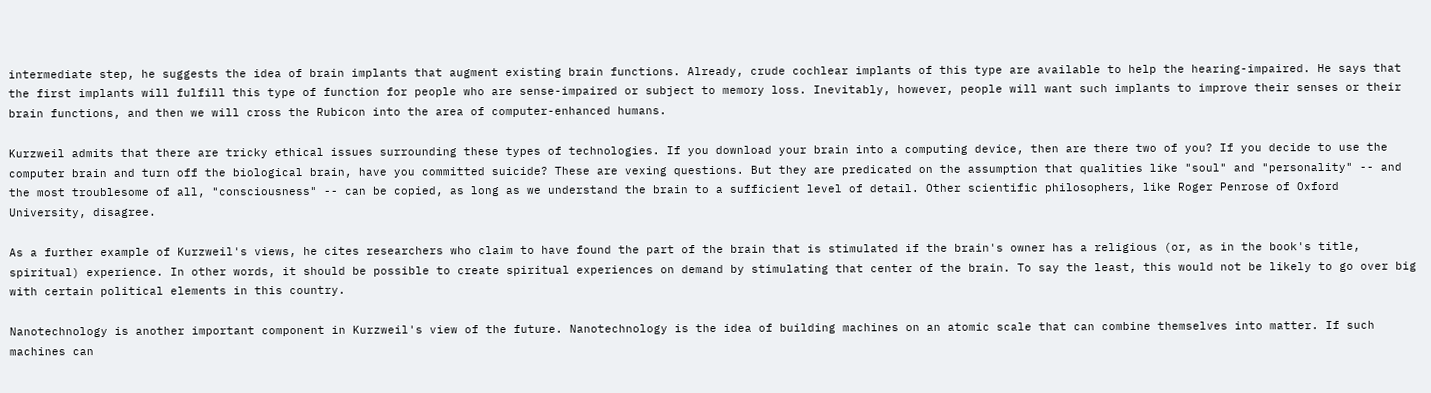intermediate step, he suggests the idea of brain implants that augment existing brain functions. Already, crude cochlear implants of this type are available to help the hearing-impaired. He says that the first implants will fulfill this type of function for people who are sense-impaired or subject to memory loss. Inevitably, however, people will want such implants to improve their senses or their brain functions, and then we will cross the Rubicon into the area of computer-enhanced humans.

Kurzweil admits that there are tricky ethical issues surrounding these types of technologies. If you download your brain into a computing device, then are there two of you? If you decide to use the computer brain and turn off the biological brain, have you committed suicide? These are vexing questions. But they are predicated on the assumption that qualities like "soul" and "personality" -- and the most troublesome of all, "consciousness" -- can be copied, as long as we understand the brain to a sufficient level of detail. Other scientific philosophers, like Roger Penrose of Oxford University, disagree.

As a further example of Kurzweil's views, he cites researchers who claim to have found the part of the brain that is stimulated if the brain's owner has a religious (or, as in the book's title, spiritual) experience. In other words, it should be possible to create spiritual experiences on demand by stimulating that center of the brain. To say the least, this would not be likely to go over big with certain political elements in this country.

Nanotechnology is another important component in Kurzweil's view of the future. Nanotechnology is the idea of building machines on an atomic scale that can combine themselves into matter. If such machines can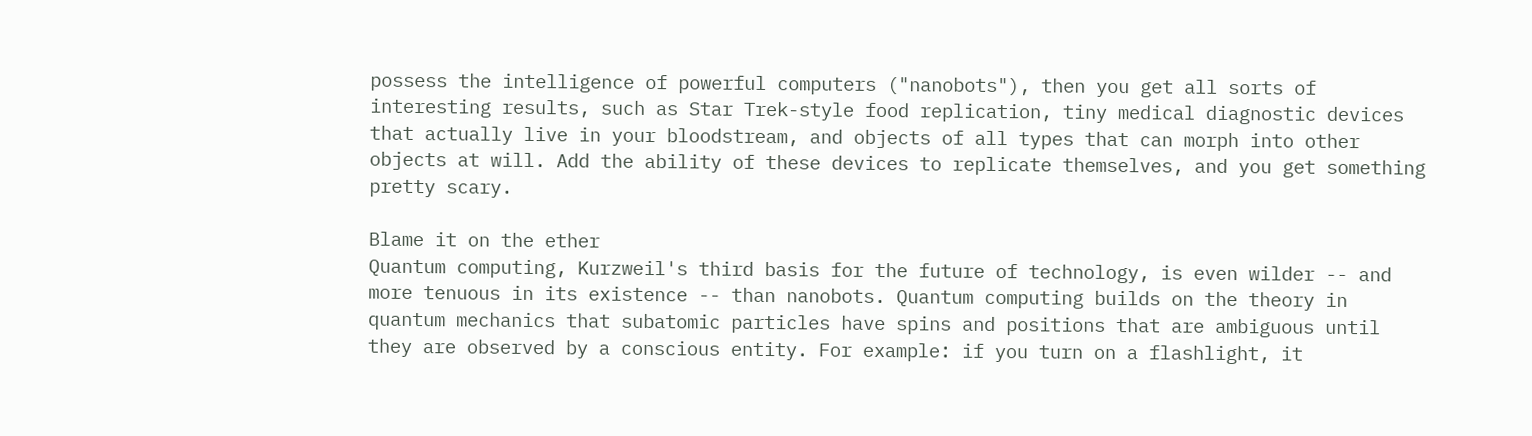possess the intelligence of powerful computers ("nanobots"), then you get all sorts of interesting results, such as Star Trek-style food replication, tiny medical diagnostic devices that actually live in your bloodstream, and objects of all types that can morph into other objects at will. Add the ability of these devices to replicate themselves, and you get something pretty scary.

Blame it on the ether
Quantum computing, Kurzweil's third basis for the future of technology, is even wilder -- and more tenuous in its existence -- than nanobots. Quantum computing builds on the theory in quantum mechanics that subatomic particles have spins and positions that are ambiguous until they are observed by a conscious entity. For example: if you turn on a flashlight, it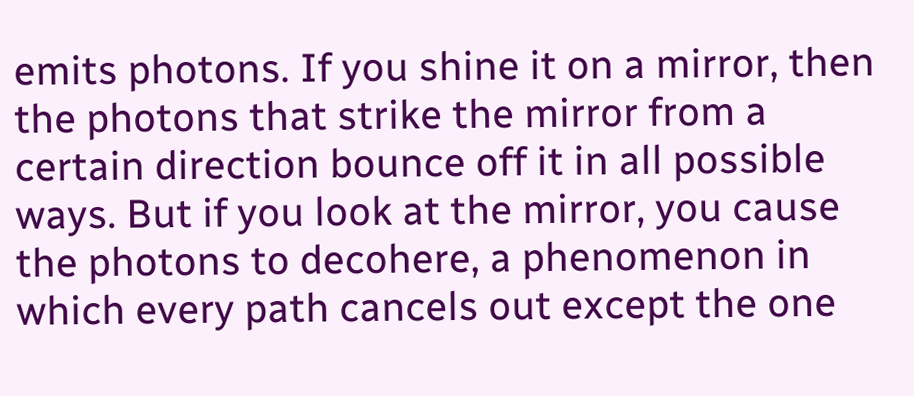emits photons. If you shine it on a mirror, then the photons that strike the mirror from a certain direction bounce off it in all possible ways. But if you look at the mirror, you cause the photons to decohere, a phenomenon in which every path cancels out except the one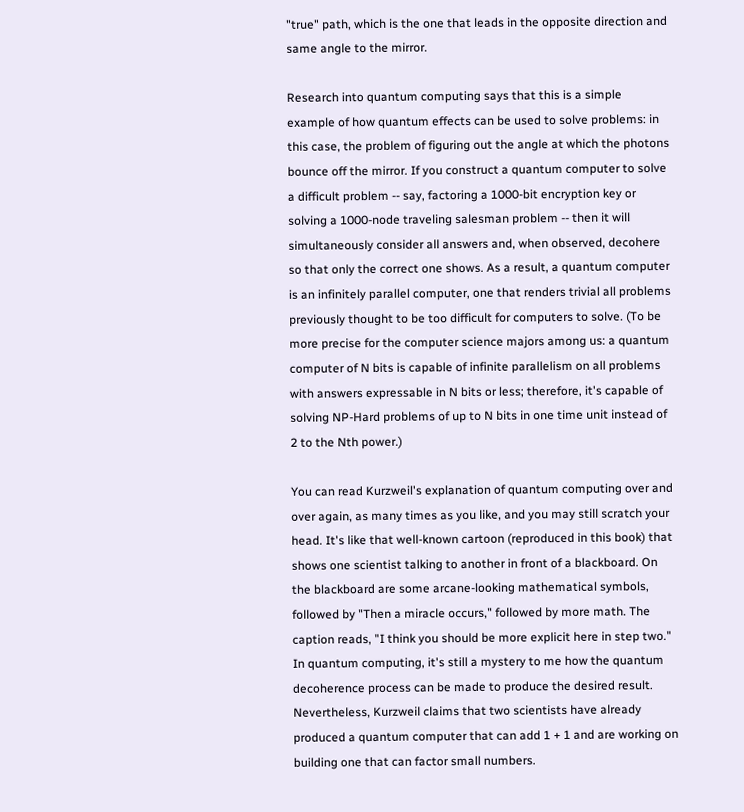"true" path, which is the one that leads in the opposite direction and same angle to the mirror.

Research into quantum computing says that this is a simple example of how quantum effects can be used to solve problems: in this case, the problem of figuring out the angle at which the photons bounce off the mirror. If you construct a quantum computer to solve a difficult problem -- say, factoring a 1000-bit encryption key or solving a 1000-node traveling salesman problem -- then it will simultaneously consider all answers and, when observed, decohere so that only the correct one shows. As a result, a quantum computer is an infinitely parallel computer, one that renders trivial all problems previously thought to be too difficult for computers to solve. (To be more precise for the computer science majors among us: a quantum computer of N bits is capable of infinite parallelism on all problems with answers expressable in N bits or less; therefore, it's capable of solving NP-Hard problems of up to N bits in one time unit instead of 2 to the Nth power.)

You can read Kurzweil's explanation of quantum computing over and over again, as many times as you like, and you may still scratch your head. It's like that well-known cartoon (reproduced in this book) that shows one scientist talking to another in front of a blackboard. On the blackboard are some arcane-looking mathematical symbols, followed by "Then a miracle occurs," followed by more math. The caption reads, "I think you should be more explicit here in step two." In quantum computing, it's still a mystery to me how the quantum decoherence process can be made to produce the desired result. Nevertheless, Kurzweil claims that two scientists have already produced a quantum computer that can add 1 + 1 and are working on building one that can factor small numbers.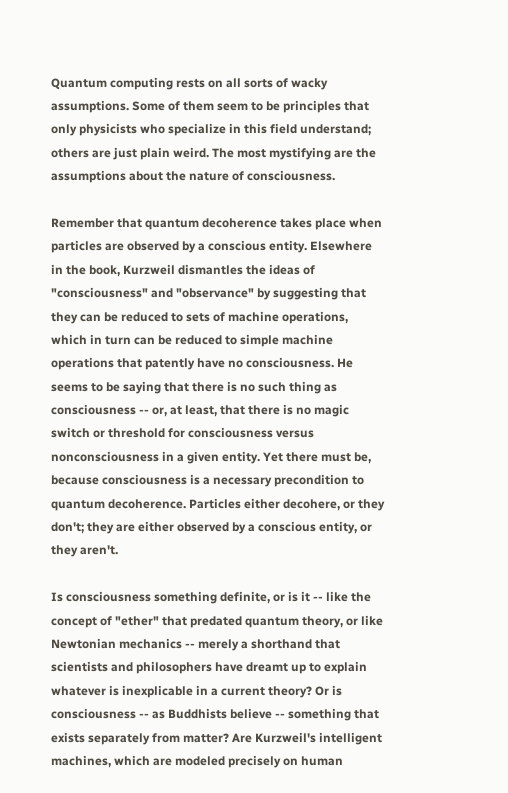Quantum computing rests on all sorts of wacky assumptions. Some of them seem to be principles that only physicists who specialize in this field understand; others are just plain weird. The most mystifying are the assumptions about the nature of consciousness.

Remember that quantum decoherence takes place when particles are observed by a conscious entity. Elsewhere in the book, Kurzweil dismantles the ideas of "consciousness" and "observance" by suggesting that they can be reduced to sets of machine operations, which in turn can be reduced to simple machine operations that patently have no consciousness. He seems to be saying that there is no such thing as consciousness -- or, at least, that there is no magic switch or threshold for consciousness versus nonconsciousness in a given entity. Yet there must be, because consciousness is a necessary precondition to quantum decoherence. Particles either decohere, or they don't; they are either observed by a conscious entity, or they aren't.

Is consciousness something definite, or is it -- like the concept of "ether" that predated quantum theory, or like Newtonian mechanics -- merely a shorthand that scientists and philosophers have dreamt up to explain whatever is inexplicable in a current theory? Or is consciousness -- as Buddhists believe -- something that exists separately from matter? Are Kurzweil's intelligent machines, which are modeled precisely on human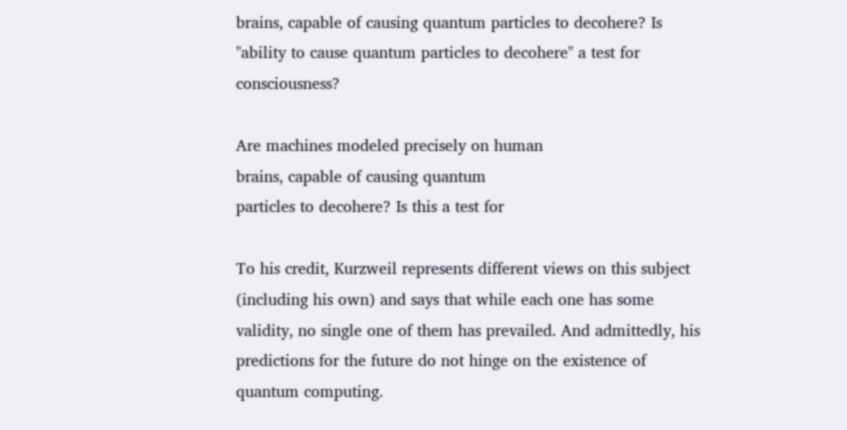brains, capable of causing quantum particles to decohere? Is "ability to cause quantum particles to decohere" a test for consciousness?

Are machines modeled precisely on human
brains, capable of causing quantum
particles to decohere? Is this a test for

To his credit, Kurzweil represents different views on this subject (including his own) and says that while each one has some validity, no single one of them has prevailed. And admittedly, his predictions for the future do not hinge on the existence of quantum computing.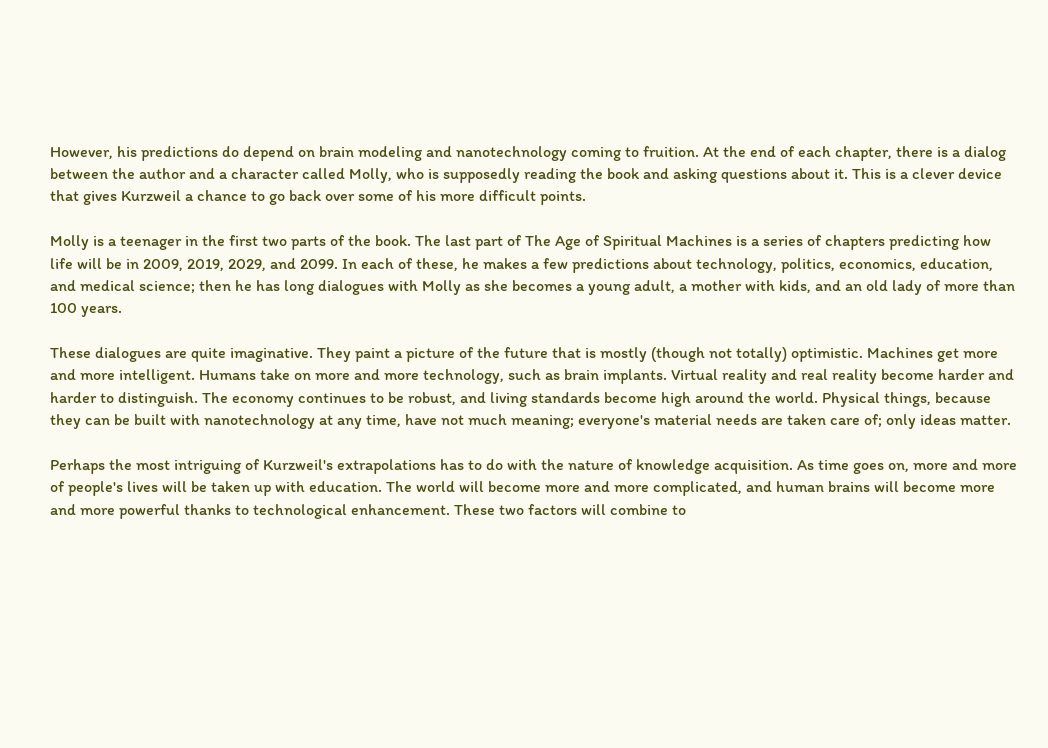However, his predictions do depend on brain modeling and nanotechnology coming to fruition. At the end of each chapter, there is a dialog between the author and a character called Molly, who is supposedly reading the book and asking questions about it. This is a clever device that gives Kurzweil a chance to go back over some of his more difficult points.

Molly is a teenager in the first two parts of the book. The last part of The Age of Spiritual Machines is a series of chapters predicting how life will be in 2009, 2019, 2029, and 2099. In each of these, he makes a few predictions about technology, politics, economics, education, and medical science; then he has long dialogues with Molly as she becomes a young adult, a mother with kids, and an old lady of more than 100 years.

These dialogues are quite imaginative. They paint a picture of the future that is mostly (though not totally) optimistic. Machines get more and more intelligent. Humans take on more and more technology, such as brain implants. Virtual reality and real reality become harder and harder to distinguish. The economy continues to be robust, and living standards become high around the world. Physical things, because they can be built with nanotechnology at any time, have not much meaning; everyone's material needs are taken care of; only ideas matter.

Perhaps the most intriguing of Kurzweil's extrapolations has to do with the nature of knowledge acquisition. As time goes on, more and more of people's lives will be taken up with education. The world will become more and more complicated, and human brains will become more and more powerful thanks to technological enhancement. These two factors will combine to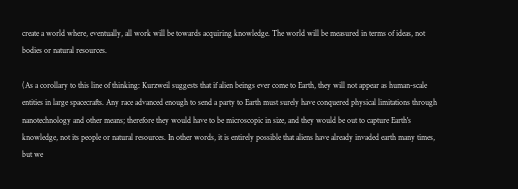create a world where, eventually, all work will be towards acquiring knowledge. The world will be measured in terms of ideas, not bodies or natural resources.

(As a corollary to this line of thinking: Kurzweil suggests that if alien beings ever come to Earth, they will not appear as human-scale entities in large spacecrafts. Any race advanced enough to send a party to Earth must surely have conquered physical limitations through nanotechnology and other means; therefore they would have to be microscopic in size, and they would be out to capture Earth's knowledge, not its people or natural resources. In other words, it is entirely possible that aliens have already invaded earth many times, but we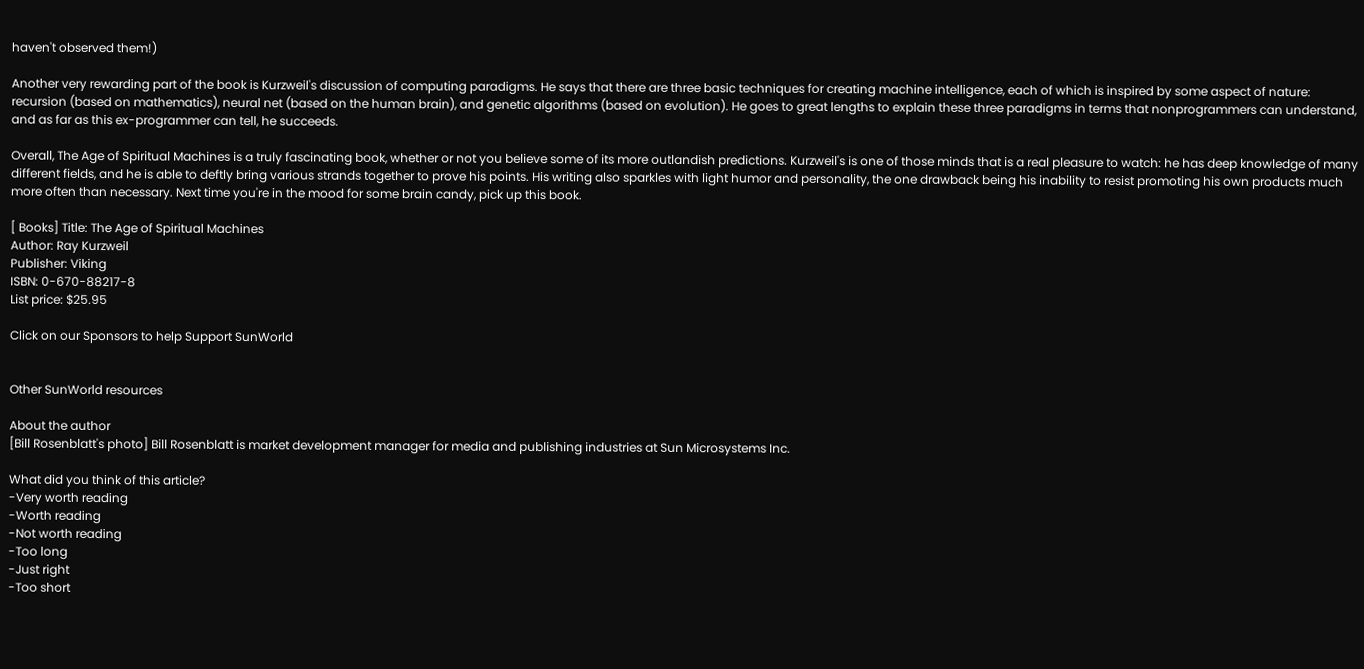haven't observed them!)

Another very rewarding part of the book is Kurzweil's discussion of computing paradigms. He says that there are three basic techniques for creating machine intelligence, each of which is inspired by some aspect of nature: recursion (based on mathematics), neural net (based on the human brain), and genetic algorithms (based on evolution). He goes to great lengths to explain these three paradigms in terms that nonprogrammers can understand, and as far as this ex-programmer can tell, he succeeds.

Overall, The Age of Spiritual Machines is a truly fascinating book, whether or not you believe some of its more outlandish predictions. Kurzweil's is one of those minds that is a real pleasure to watch: he has deep knowledge of many different fields, and he is able to deftly bring various strands together to prove his points. His writing also sparkles with light humor and personality, the one drawback being his inability to resist promoting his own products much more often than necessary. Next time you're in the mood for some brain candy, pick up this book.

[ Books] Title: The Age of Spiritual Machines
Author: Ray Kurzweil
Publisher: Viking
ISBN: 0-670-88217-8
List price: $25.95

Click on our Sponsors to help Support SunWorld


Other SunWorld resources

About the author
[Bill Rosenblatt's photo] Bill Rosenblatt is market development manager for media and publishing industries at Sun Microsystems Inc.

What did you think of this article?
-Very worth reading
-Worth reading
-Not worth reading
-Too long
-Just right
-Too short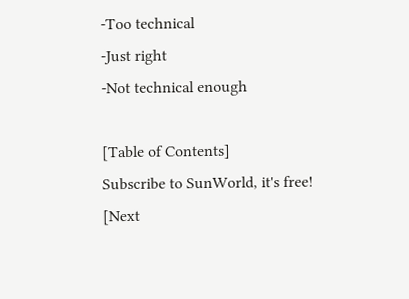-Too technical
-Just right
-Not technical enough

[Table of Contents]
Subscribe to SunWorld, it's free!
[Next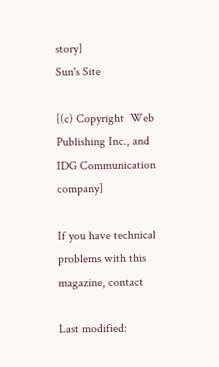story]
Sun's Site

[(c) Copyright  Web Publishing Inc., and IDG Communication company]

If you have technical problems with this magazine, contact

Last modified: